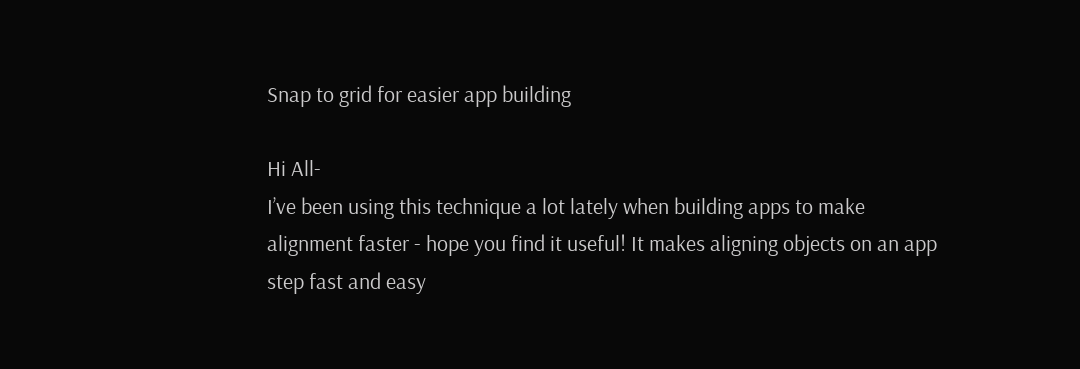Snap to grid for easier app building

Hi All-
I’ve been using this technique a lot lately when building apps to make alignment faster - hope you find it useful! It makes aligning objects on an app step fast and easy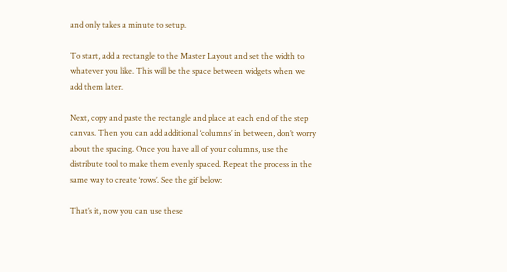and only takes a minute to setup.

To start, add a rectangle to the Master Layout and set the width to whatever you like. This will be the space between widgets when we add them later.

Next, copy and paste the rectangle and place at each end of the step canvas. Then you can add additional ‘columns’ in between, don’t worry about the spacing. Once you have all of your columns, use the distribute tool to make them evenly spaced. Repeat the process in the same way to create ‘rows’. See the gif below:

That’s it, now you can use these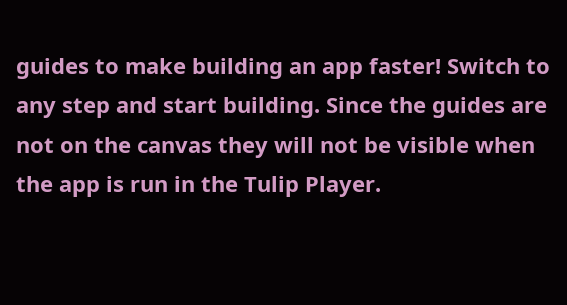guides to make building an app faster! Switch to any step and start building. Since the guides are not on the canvas they will not be visible when the app is run in the Tulip Player.